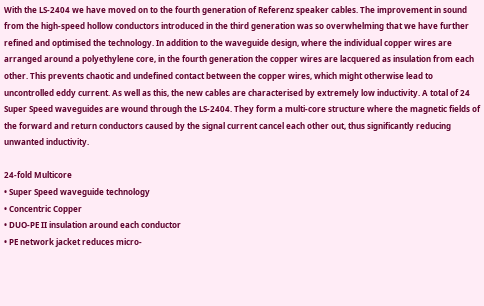With the LS-2404 we have moved on to the fourth generation of Referenz speaker cables. The improvement in sound from the high-speed hollow conductors introduced in the third generation was so overwhelming that we have further refined and optimised the technology. In addition to the waveguide design, where the individual copper wires are arranged around a polyethylene core, in the fourth generation the copper wires are lacquered as insulation from each other. This prevents chaotic and undefined contact between the copper wires, which might otherwise lead to uncontrolled eddy current. As well as this, the new cables are characterised by extremely low inductivity. A total of 24 Super Speed waveguides are wound through the LS-2404. They form a multi-core structure where the magnetic fields of the forward and return conductors caused by the signal current cancel each other out, thus significantly reducing unwanted inductivity.

24-fold Multicore
• Super Speed waveguide technology
• Concentric Copper
• DUO-PE II insulation around each conductor
• PE network jacket reduces micro-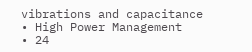vibrations and capacitance
• High Power Management
• 24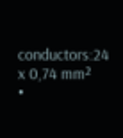conductors:24 x 0,74 mm²
•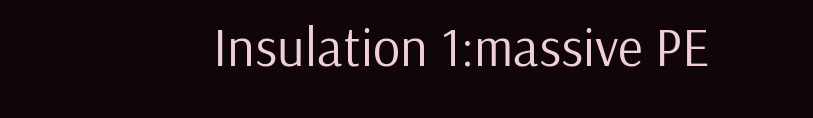Insulation 1:massive PE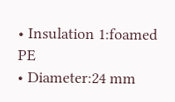• Insulation 1:foamed PE
• Diameter:24 mm